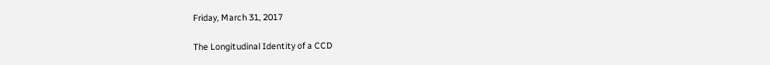Friday, March 31, 2017

The Longitudinal Identity of a CCD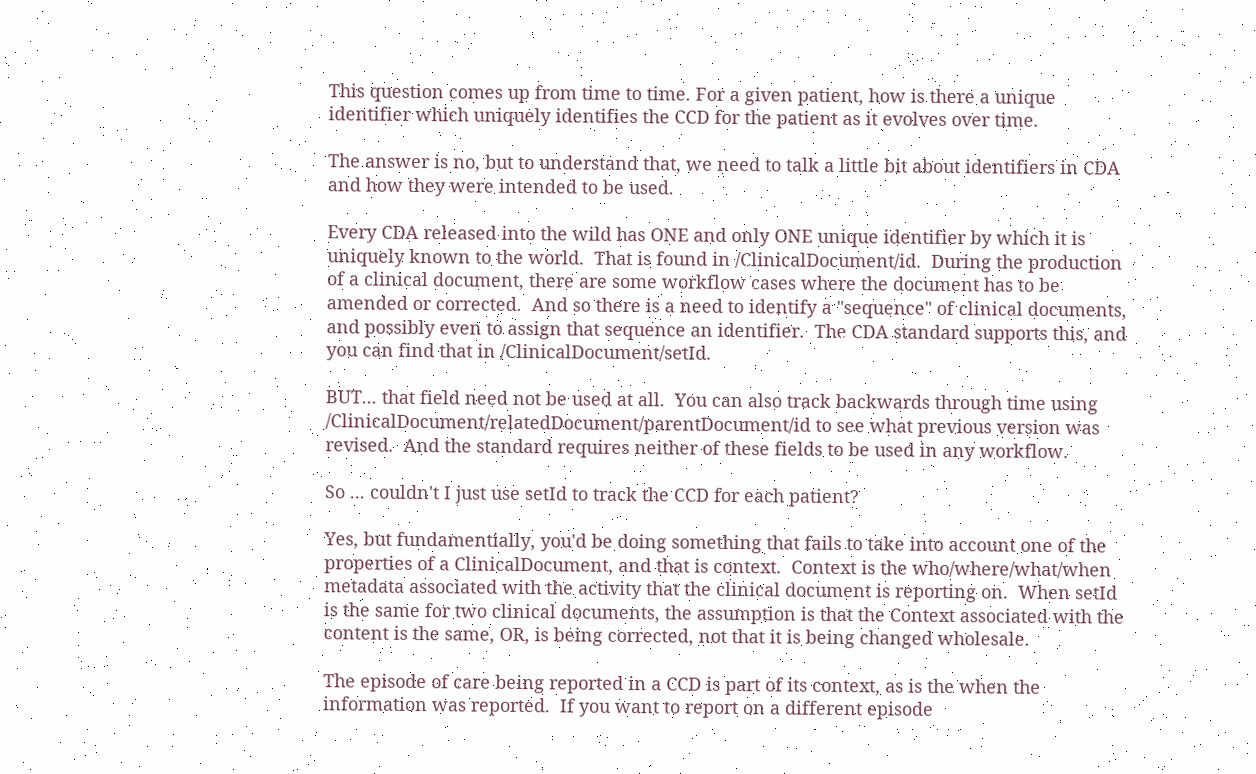This question comes up from time to time. For a given patient, how is there a unique identifier which uniquely identifies the CCD for the patient as it evolves over time.

The answer is no, but to understand that, we need to talk a little bit about identifiers in CDA and how they were intended to be used.

Every CDA released into the wild has ONE and only ONE unique identifier by which it is uniquely known to the world.  That is found in /ClinicalDocument/id.  During the production of a clinical document, there are some workflow cases where the document has to be amended or corrected.  And so there is a need to identify a "sequence" of clinical documents, and possibly even to assign that sequence an identifier.  The CDA standard supports this, and you can find that in /ClinicalDocument/setId.

BUT... that field need not be used at all.  You can also track backwards through time using /ClinicalDocument/relatedDocument/parentDocument/id to see what previous version was revised.  And the standard requires neither of these fields to be used in any workflow.

So ... couldn't I just use setId to track the CCD for each patient?

Yes, but fundamentially, you'd be doing something that fails to take into account one of the properties of a ClinicalDocument, and that is context.  Context is the who/where/what/when metadata associated with the activity that the clinical document is reporting on.  When setId is the same for two clinical documents, the assumption is that the Context associated with the content is the same, OR, is being corrected, not that it is being changed wholesale.

The episode of care being reported in a CCD is part of its context, as is the when the information was reported.  If you want to report on a different episode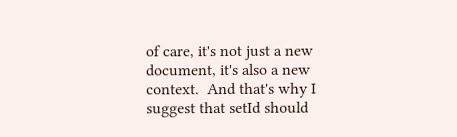of care, it's not just a new document, it's also a new context.  And that's why I suggest that setId should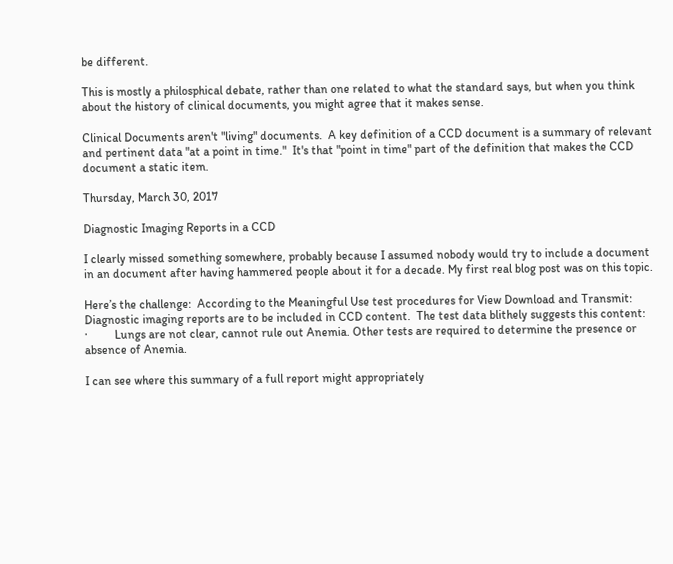be different.

This is mostly a philosphical debate, rather than one related to what the standard says, but when you think about the history of clinical documents, you might agree that it makes sense.

Clinical Documents aren't "living" documents.  A key definition of a CCD document is a summary of relevant and pertinent data "at a point in time."  It's that "point in time" part of the definition that makes the CCD document a static item.

Thursday, March 30, 2017

Diagnostic Imaging Reports in a CCD

I clearly missed something somewhere, probably because I assumed nobody would try to include a document in an document after having hammered people about it for a decade. My first real blog post was on this topic.

Here’s the challenge:  According to the Meaningful Use test procedures for View Download and Transmit: Diagnostic imaging reports are to be included in CCD content.  The test data blithely suggests this content:
·         Lungs are not clear, cannot rule out Anemia. Other tests are required to determine the presence or absence of Anemia.

I can see where this summary of a full report might appropriately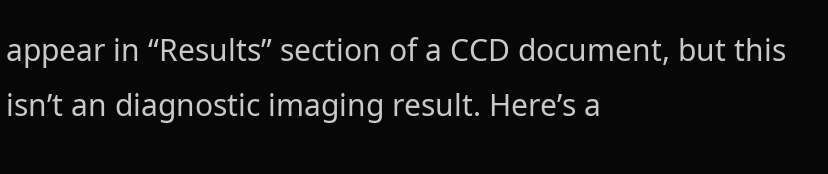appear in “Results” section of a CCD document, but this isn’t an diagnostic imaging result. Here’s a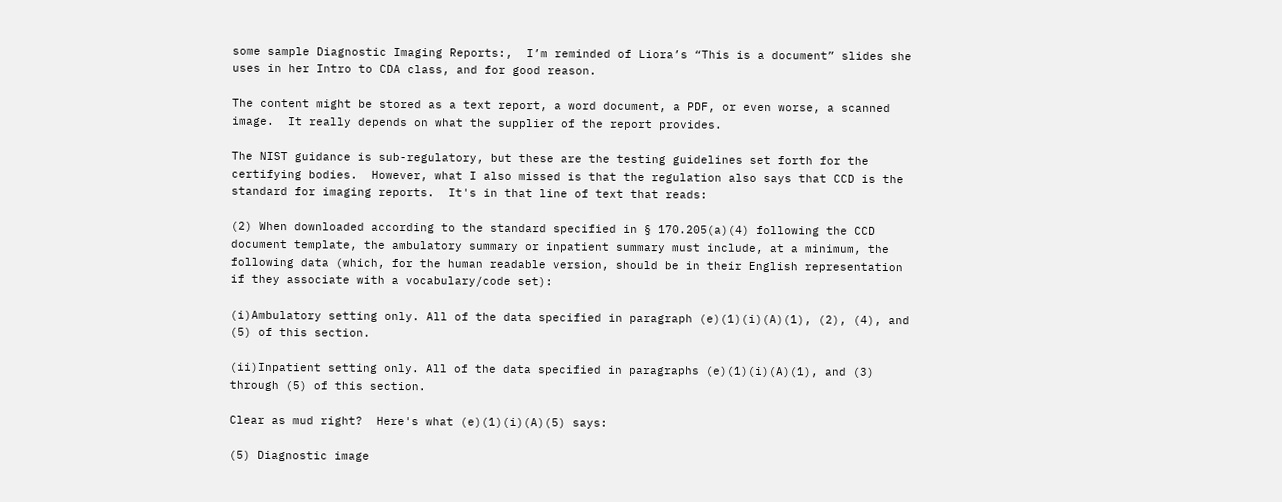some sample Diagnostic Imaging Reports:,  I’m reminded of Liora’s “This is a document” slides she uses in her Intro to CDA class, and for good reason.

The content might be stored as a text report, a word document, a PDF, or even worse, a scanned image.  It really depends on what the supplier of the report provides.

The NIST guidance is sub-regulatory, but these are the testing guidelines set forth for the certifying bodies.  However, what I also missed is that the regulation also says that CCD is the standard for imaging reports.  It's in that line of text that reads:

(2) When downloaded according to the standard specified in § 170.205(a)(4) following the CCD document template, the ambulatory summary or inpatient summary must include, at a minimum, the following data (which, for the human readable version, should be in their English representation if they associate with a vocabulary/code set):

(i)Ambulatory setting only. All of the data specified in paragraph (e)(1)(i)(A)(1), (2), (4), and (5) of this section.

(ii)Inpatient setting only. All of the data specified in paragraphs (e)(1)(i)(A)(1), and (3) through (5) of this section.

Clear as mud right?  Here's what (e)(1)(i)(A)(5) says:

(5) Diagnostic image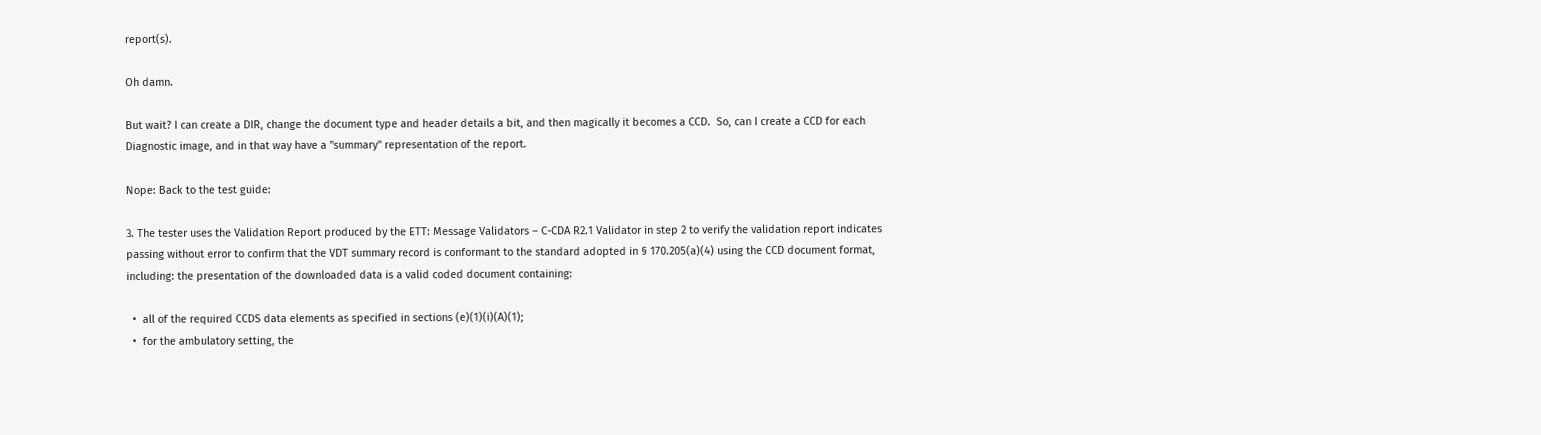report(s).

Oh damn.

But wait? I can create a DIR, change the document type and header details a bit, and then magically it becomes a CCD.  So, can I create a CCD for each Diagnostic image, and in that way have a "summary" representation of the report.

Nope: Back to the test guide:

3. The tester uses the Validation Report produced by the ETT: Message Validators – C-CDA R2.1 Validator in step 2 to verify the validation report indicates passing without error to confirm that the VDT summary record is conformant to the standard adopted in § 170.205(a)(4) using the CCD document format, including: the presentation of the downloaded data is a valid coded document containing:

  •  all of the required CCDS data elements as specified in sections (e)(1)(i)(A)(1);
  •  for the ambulatory setting, the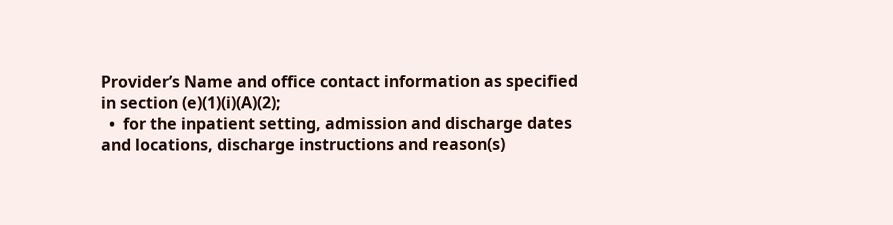Provider’s Name and office contact information as specified in section (e)(1)(i)(A)(2);
  •  for the inpatient setting, admission and discharge dates and locations, discharge instructions and reason(s)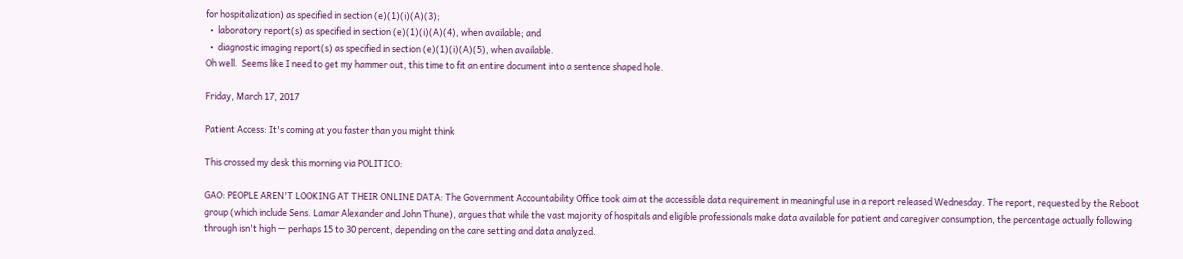for hospitalization) as specified in section (e)(1)(i)(A)(3);
  •  laboratory report(s) as specified in section (e)(1)(i)(A)(4), when available; and
  •  diagnostic imaging report(s) as specified in section (e)(1)(i)(A)(5), when available.
Oh well.  Seems like I need to get my hammer out, this time to fit an entire document into a sentence shaped hole.

Friday, March 17, 2017

Patient Access: It's coming at you faster than you might think

This crossed my desk this morning via POLITICO:

GAO: PEOPLE AREN'T LOOKING AT THEIR ONLINE DATA: The Government Accountability Office took aim at the accessible data requirement in meaningful use in a report released Wednesday. The report, requested by the Reboot group (which include Sens. Lamar Alexander and John Thune), argues that while the vast majority of hospitals and eligible professionals make data available for patient and caregiver consumption, the percentage actually following through isn't high — perhaps 15 to 30 percent, depending on the care setting and data analyzed.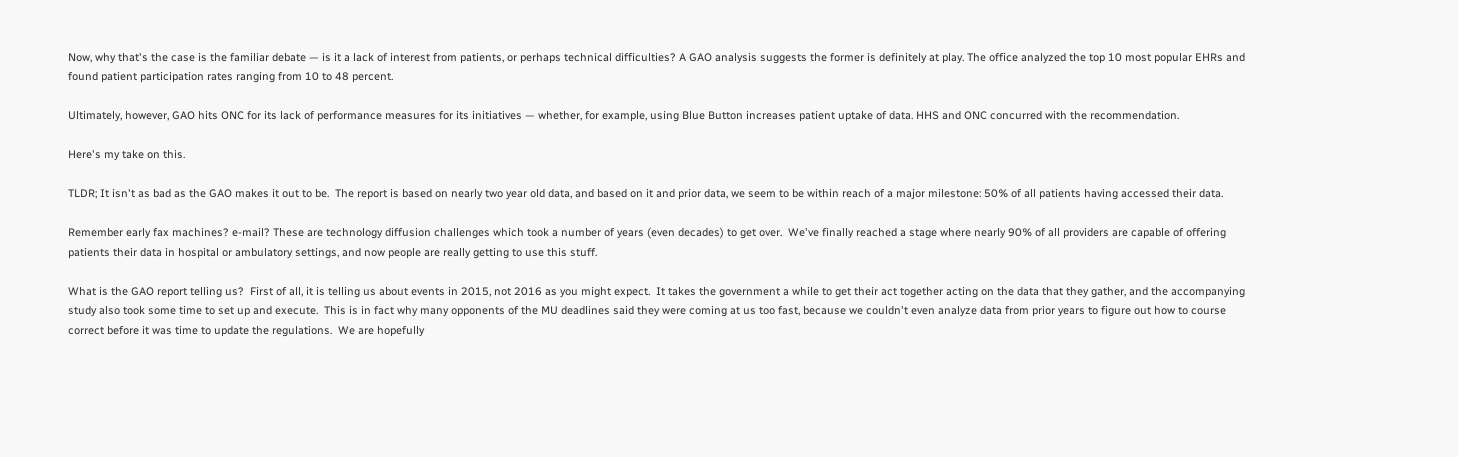Now, why that's the case is the familiar debate — is it a lack of interest from patients, or perhaps technical difficulties? A GAO analysis suggests the former is definitely at play. The office analyzed the top 10 most popular EHRs and found patient participation rates ranging from 10 to 48 percent.

Ultimately, however, GAO hits ONC for its lack of performance measures for its initiatives — whether, for example, using Blue Button increases patient uptake of data. HHS and ONC concurred with the recommendation.

Here's my take on this.

TLDR; It isn't as bad as the GAO makes it out to be.  The report is based on nearly two year old data, and based on it and prior data, we seem to be within reach of a major milestone: 50% of all patients having accessed their data.

Remember early fax machines? e-mail? These are technology diffusion challenges which took a number of years (even decades) to get over.  We've finally reached a stage where nearly 90% of all providers are capable of offering patients their data in hospital or ambulatory settings, and now people are really getting to use this stuff.

What is the GAO report telling us?  First of all, it is telling us about events in 2015, not 2016 as you might expect.  It takes the government a while to get their act together acting on the data that they gather, and the accompanying study also took some time to set up and execute.  This is in fact why many opponents of the MU deadlines said they were coming at us too fast, because we couldn't even analyze data from prior years to figure out how to course correct before it was time to update the regulations.  We are hopefully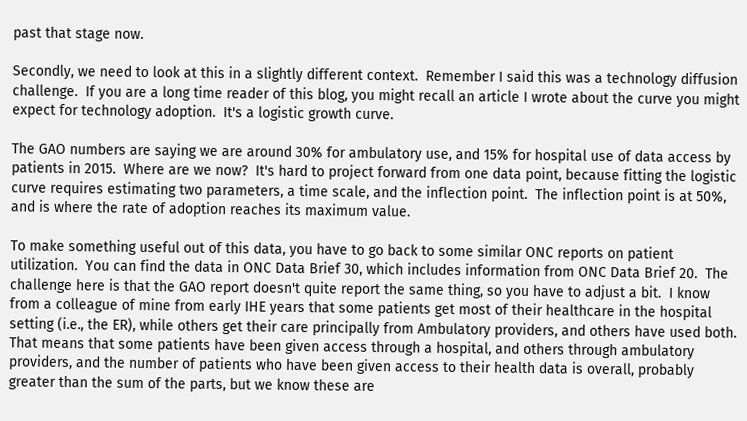past that stage now.

Secondly, we need to look at this in a slightly different context.  Remember I said this was a technology diffusion challenge.  If you are a long time reader of this blog, you might recall an article I wrote about the curve you might expect for technology adoption.  It's a logistic growth curve.

The GAO numbers are saying we are around 30% for ambulatory use, and 15% for hospital use of data access by patients in 2015.  Where are we now?  It's hard to project forward from one data point, because fitting the logistic curve requires estimating two parameters, a time scale, and the inflection point.  The inflection point is at 50%, and is where the rate of adoption reaches its maximum value.

To make something useful out of this data, you have to go back to some similar ONC reports on patient utilization.  You can find the data in ONC Data Brief 30, which includes information from ONC Data Brief 20.  The challenge here is that the GAO report doesn't quite report the same thing, so you have to adjust a bit.  I know from a colleague of mine from early IHE years that some patients get most of their healthcare in the hospital setting (i.e., the ER), while others get their care principally from Ambulatory providers, and others have used both.  That means that some patients have been given access through a hospital, and others through ambulatory providers, and the number of patients who have been given access to their health data is overall, probably greater than the sum of the parts, but we know these are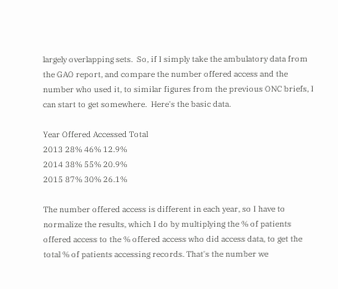largely overlapping sets.  So, if I simply take the ambulatory data from the GAO report, and compare the number offered access and the number who used it, to similar figures from the previous ONC briefs, I can start to get somewhere.  Here's the basic data.

Year Offered Accessed Total
2013 28% 46% 12.9%
2014 38% 55% 20.9%
2015 87% 30% 26.1%

The number offered access is different in each year, so I have to normalize the results, which I do by multiplying the % of patients offered access to the % offered access who did access data, to get the total % of patients accessing records. That's the number we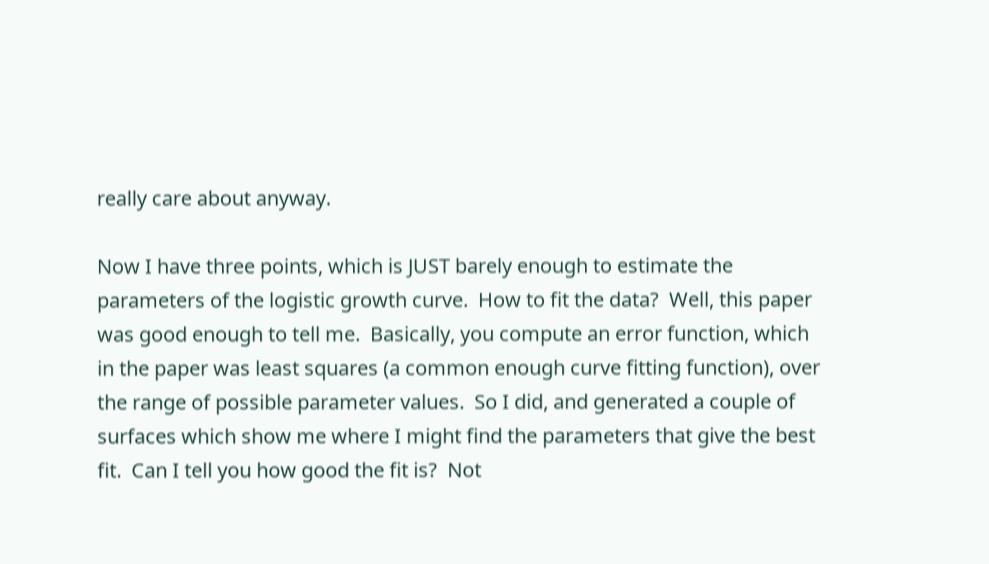really care about anyway.

Now I have three points, which is JUST barely enough to estimate the parameters of the logistic growth curve.  How to fit the data?  Well, this paper was good enough to tell me.  Basically, you compute an error function, which in the paper was least squares (a common enough curve fitting function), over the range of possible parameter values.  So I did, and generated a couple of surfaces which show me where I might find the parameters that give the best fit.  Can I tell you how good the fit is?  Not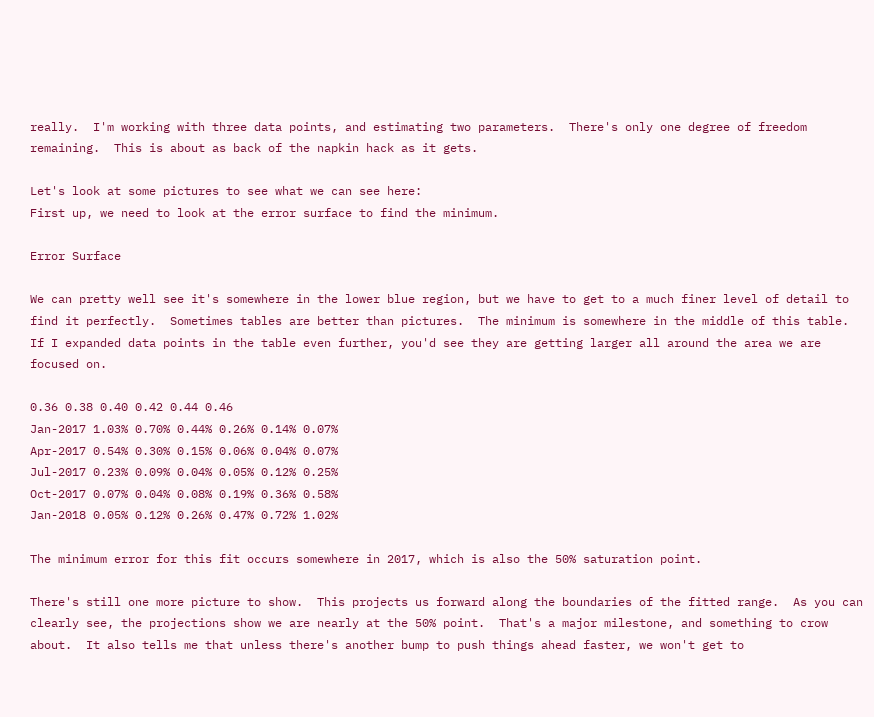really.  I'm working with three data points, and estimating two parameters.  There's only one degree of freedom remaining.  This is about as back of the napkin hack as it gets.

Let's look at some pictures to see what we can see here:
First up, we need to look at the error surface to find the minimum.

Error Surface

We can pretty well see it's somewhere in the lower blue region, but we have to get to a much finer level of detail to find it perfectly.  Sometimes tables are better than pictures.  The minimum is somewhere in the middle of this table.  If I expanded data points in the table even further, you'd see they are getting larger all around the area we are focused on.

0.36 0.38 0.40 0.42 0.44 0.46
Jan-2017 1.03% 0.70% 0.44% 0.26% 0.14% 0.07%
Apr-2017 0.54% 0.30% 0.15% 0.06% 0.04% 0.07%
Jul-2017 0.23% 0.09% 0.04% 0.05% 0.12% 0.25%
Oct-2017 0.07% 0.04% 0.08% 0.19% 0.36% 0.58%
Jan-2018 0.05% 0.12% 0.26% 0.47% 0.72% 1.02%

The minimum error for this fit occurs somewhere in 2017, which is also the 50% saturation point.

There's still one more picture to show.  This projects us forward along the boundaries of the fitted range.  As you can clearly see, the projections show we are nearly at the 50% point.  That's a major milestone, and something to crow about.  It also tells me that unless there's another bump to push things ahead faster, we won't get to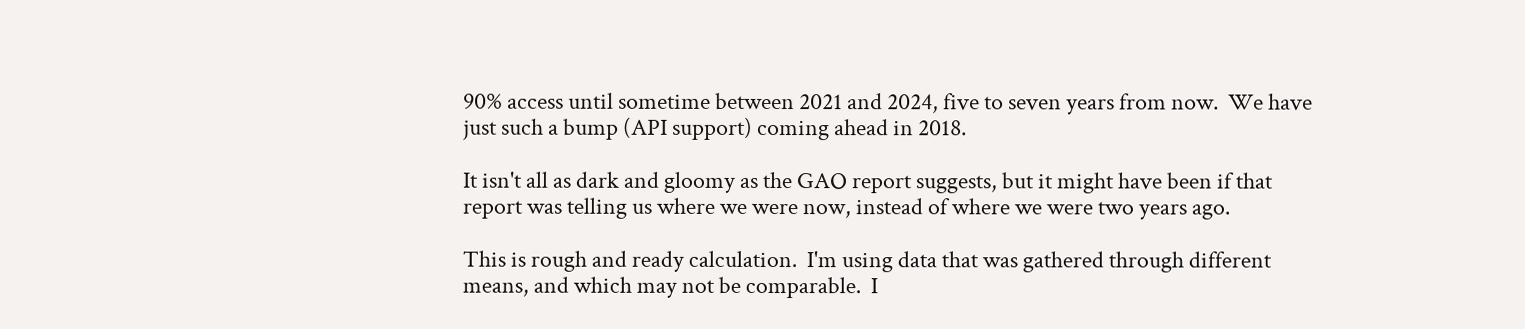90% access until sometime between 2021 and 2024, five to seven years from now.  We have just such a bump (API support) coming ahead in 2018.

It isn't all as dark and gloomy as the GAO report suggests, but it might have been if that report was telling us where we were now, instead of where we were two years ago.

This is rough and ready calculation.  I'm using data that was gathered through different means, and which may not be comparable.  I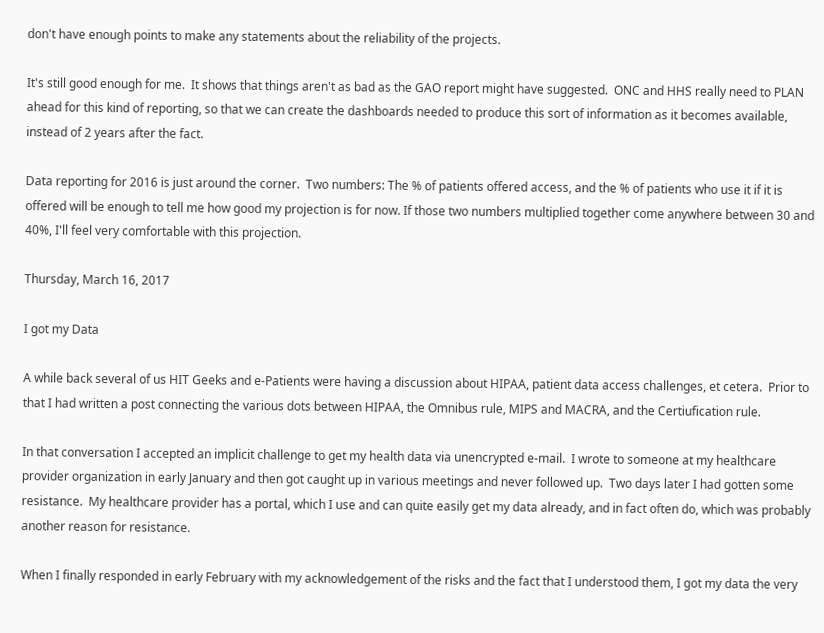don't have enough points to make any statements about the reliability of the projects.

It's still good enough for me.  It shows that things aren't as bad as the GAO report might have suggested.  ONC and HHS really need to PLAN ahead for this kind of reporting, so that we can create the dashboards needed to produce this sort of information as it becomes available, instead of 2 years after the fact.

Data reporting for 2016 is just around the corner.  Two numbers: The % of patients offered access, and the % of patients who use it if it is offered will be enough to tell me how good my projection is for now. If those two numbers multiplied together come anywhere between 30 and 40%, I'll feel very comfortable with this projection.

Thursday, March 16, 2017

I got my Data

A while back several of us HIT Geeks and e-Patients were having a discussion about HIPAA, patient data access challenges, et cetera.  Prior to that I had written a post connecting the various dots between HIPAA, the Omnibus rule, MIPS and MACRA, and the Certiufication rule.

In that conversation I accepted an implicit challenge to get my health data via unencrypted e-mail.  I wrote to someone at my healthcare provider organization in early January and then got caught up in various meetings and never followed up.  Two days later I had gotten some resistance.  My healthcare provider has a portal, which I use and can quite easily get my data already, and in fact often do, which was probably another reason for resistance.

When I finally responded in early February with my acknowledgement of the risks and the fact that I understood them, I got my data the very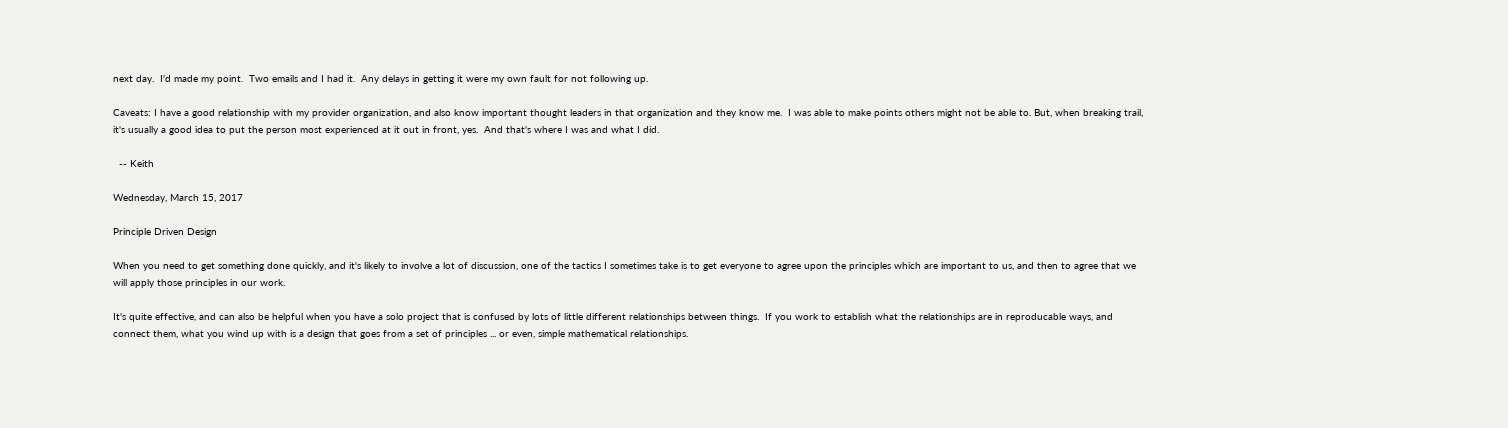next day.  I'd made my point.  Two emails and I had it.  Any delays in getting it were my own fault for not following up.

Caveats: I have a good relationship with my provider organization, and also know important thought leaders in that organization and they know me.  I was able to make points others might not be able to. But, when breaking trail, it's usually a good idea to put the person most experienced at it out in front, yes.  And that's where I was and what I did.

  -- Keith

Wednesday, March 15, 2017

Principle Driven Design

When you need to get something done quickly, and it's likely to involve a lot of discussion, one of the tactics I sometimes take is to get everyone to agree upon the principles which are important to us, and then to agree that we will apply those principles in our work.

It's quite effective, and can also be helpful when you have a solo project that is confused by lots of little different relationships between things.  If you work to establish what the relationships are in reproducable ways, and connect them, what you wind up with is a design that goes from a set of principles ... or even, simple mathematical relationships.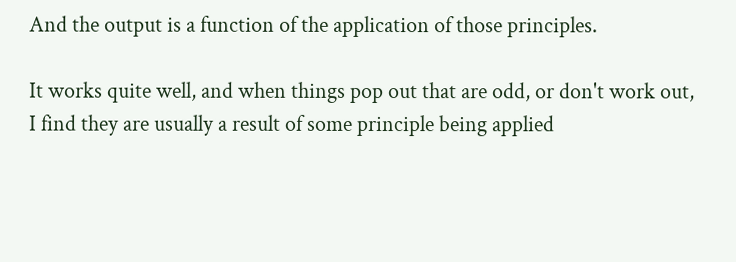And the output is a function of the application of those principles.

It works quite well, and when things pop out that are odd, or don't work out, I find they are usually a result of some principle being applied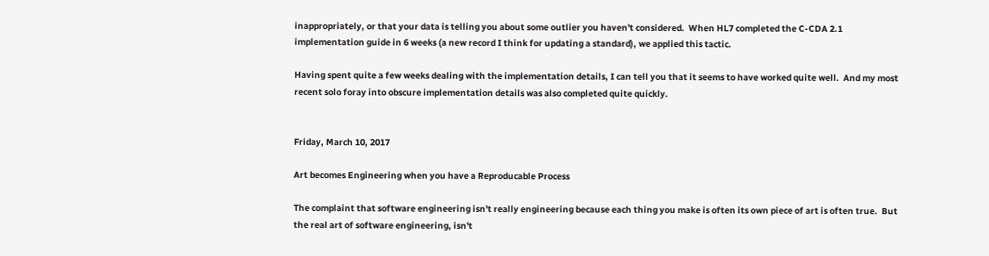inappropriately, or that your data is telling you about some outlier you haven't considered.  When HL7 completed the C-CDA 2.1 implementation guide in 6 weeks (a new record I think for updating a standard), we applied this tactic.

Having spent quite a few weeks dealing with the implementation details, I can tell you that it seems to have worked quite well.  And my most recent solo foray into obscure implementation details was also completed quite quickly.


Friday, March 10, 2017

Art becomes Engineering when you have a Reproducable Process

The complaint that software engineering isn't really engineering because each thing you make is often its own piece of art is often true.  But the real art of software engineering, isn't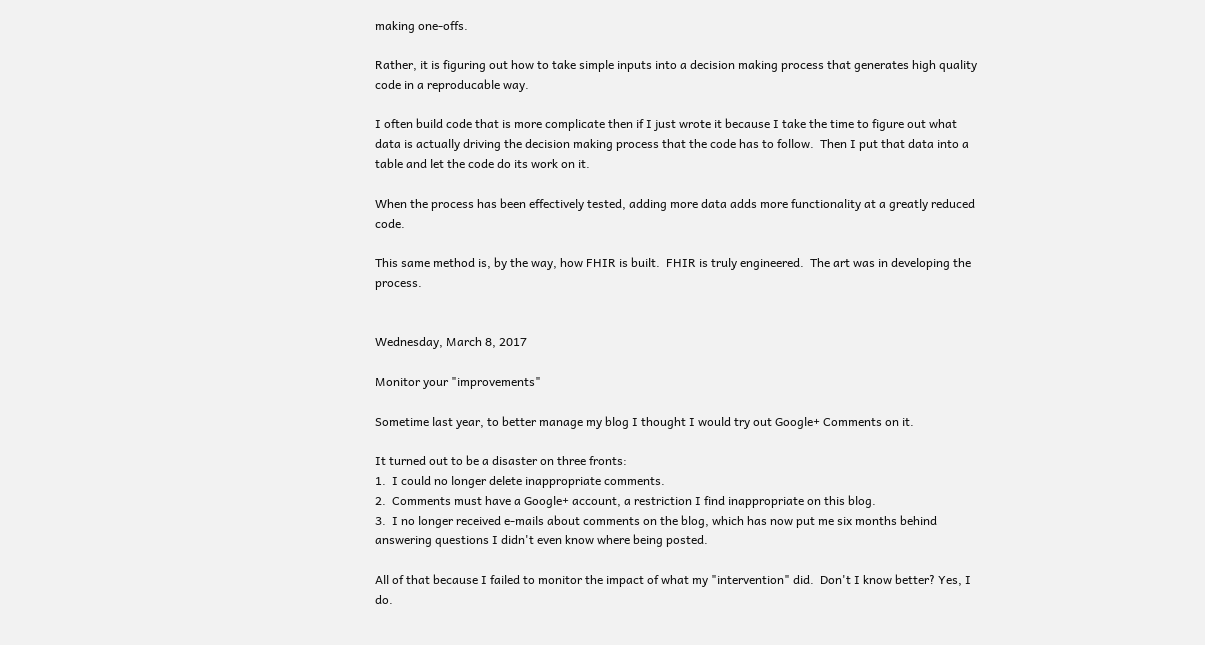making one-offs.

Rather, it is figuring out how to take simple inputs into a decision making process that generates high quality code in a reproducable way.

I often build code that is more complicate then if I just wrote it because I take the time to figure out what data is actually driving the decision making process that the code has to follow.  Then I put that data into a table and let the code do its work on it.

When the process has been effectively tested, adding more data adds more functionality at a greatly reduced code.

This same method is, by the way, how FHIR is built.  FHIR is truly engineered.  The art was in developing the process.


Wednesday, March 8, 2017

Monitor your "improvements"

Sometime last year, to better manage my blog I thought I would try out Google+ Comments on it.

It turned out to be a disaster on three fronts:
1.  I could no longer delete inappropriate comments.
2.  Comments must have a Google+ account, a restriction I find inappropriate on this blog.
3.  I no longer received e-mails about comments on the blog, which has now put me six months behind answering questions I didn't even know where being posted.

All of that because I failed to monitor the impact of what my "intervention" did.  Don't I know better? Yes, I do.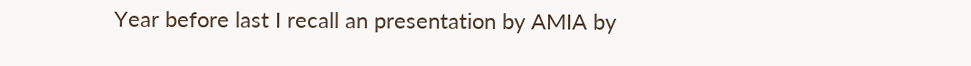Year before last I recall an presentation by AMIA by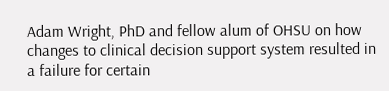Adam Wright, PhD and fellow alum of OHSU on how changes to clinical decision support system resulted in a failure for certain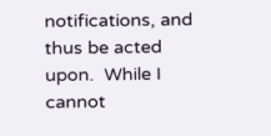notifications, and thus be acted upon.  While I cannot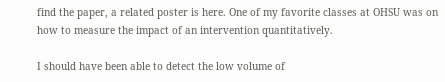find the paper, a related poster is here. One of my favorite classes at OHSU was on how to measure the impact of an intervention quantitatively.

I should have been able to detect the low volume of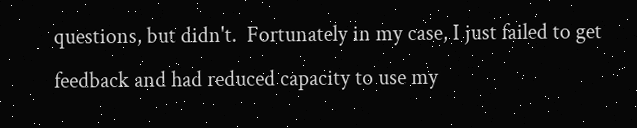questions, but didn't.  Fortunately in my case, I just failed to get feedback and had reduced capacity to use my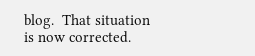blog.  That situation is now corrected.